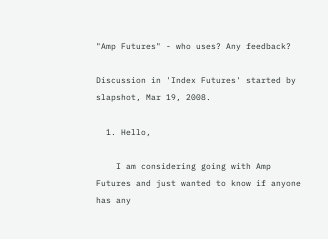"Amp Futures" - who uses? Any feedback?

Discussion in 'Index Futures' started by slapshot, Mar 19, 2008.

  1. Hello,

    I am considering going with Amp Futures and just wanted to know if anyone has any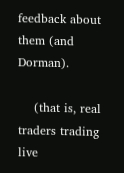feedback about them (and Dorman).

    (that is, real traders trading live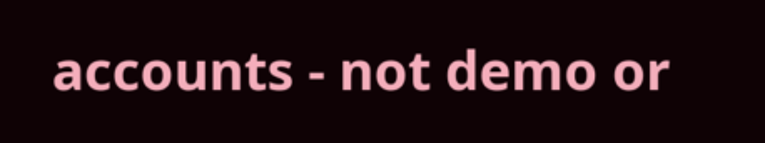accounts - not demo or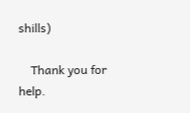shills)

    Thank you for help.